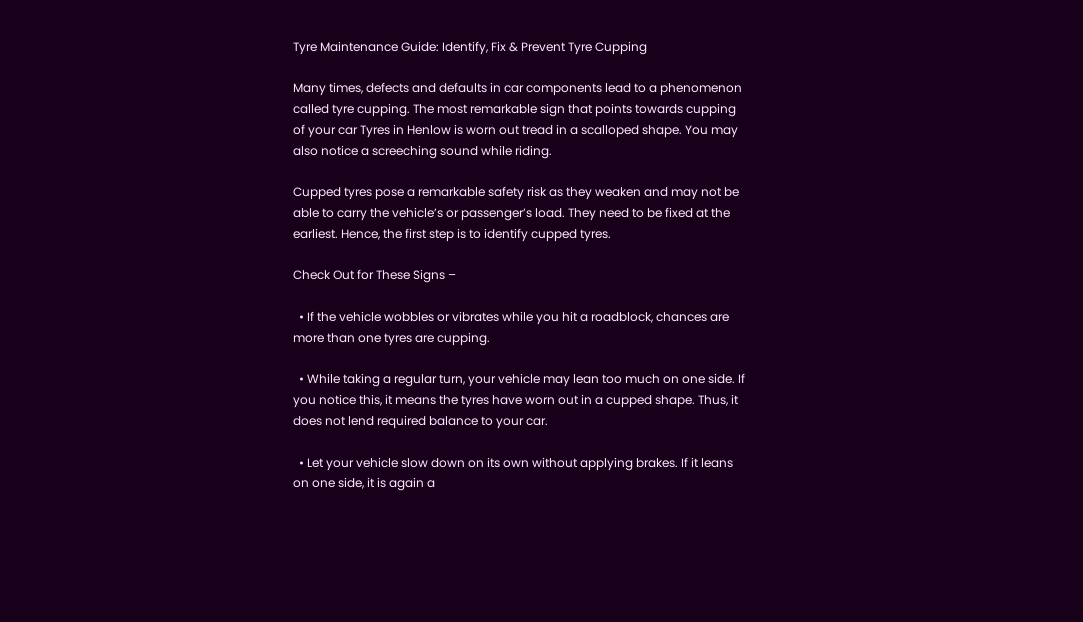Tyre Maintenance Guide: Identify, Fix & Prevent Tyre Cupping

Many times, defects and defaults in car components lead to a phenomenon called tyre cupping. The most remarkable sign that points towards cupping of your car Tyres in Henlow is worn out tread in a scalloped shape. You may also notice a screeching sound while riding.

Cupped tyres pose a remarkable safety risk as they weaken and may not be able to carry the vehicle’s or passenger’s load. They need to be fixed at the earliest. Hence, the first step is to identify cupped tyres.

Check Out for These Signs –

  • If the vehicle wobbles or vibrates while you hit a roadblock, chances are more than one tyres are cupping.

  • While taking a regular turn, your vehicle may lean too much on one side. If you notice this, it means the tyres have worn out in a cupped shape. Thus, it does not lend required balance to your car.

  • Let your vehicle slow down on its own without applying brakes. If it leans on one side, it is again a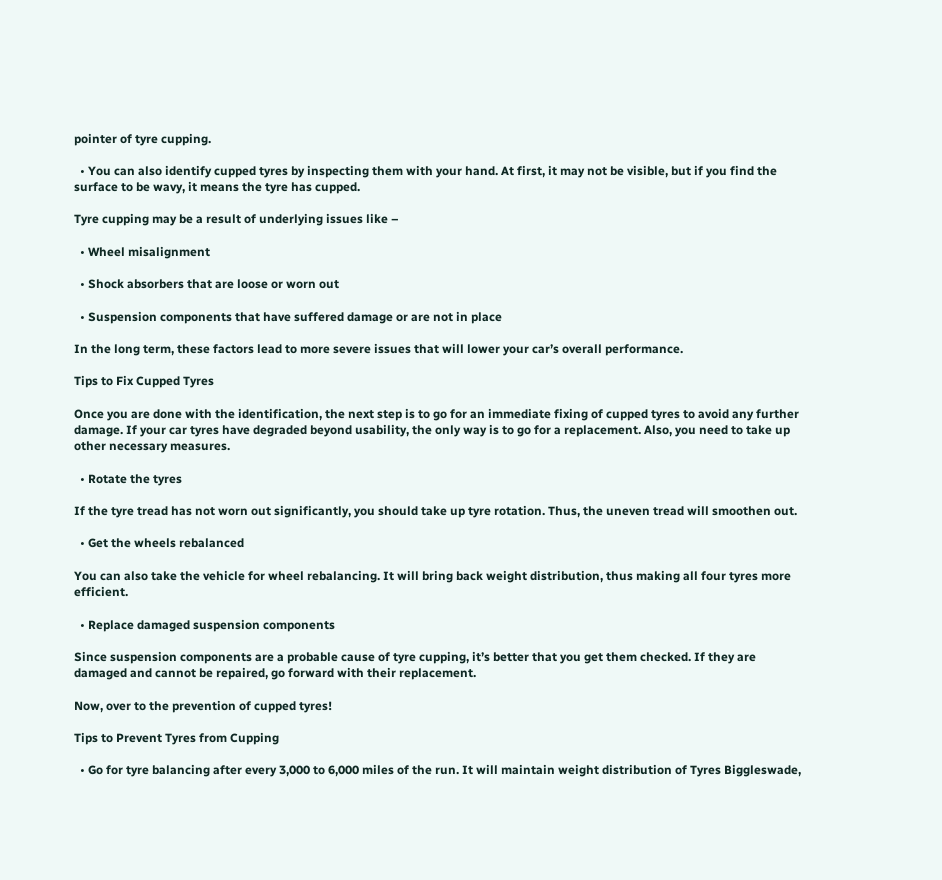pointer of tyre cupping.

  • You can also identify cupped tyres by inspecting them with your hand. At first, it may not be visible, but if you find the surface to be wavy, it means the tyre has cupped.

Tyre cupping may be a result of underlying issues like –

  • Wheel misalignment

  • Shock absorbers that are loose or worn out

  • Suspension components that have suffered damage or are not in place

In the long term, these factors lead to more severe issues that will lower your car’s overall performance.

Tips to Fix Cupped Tyres

Once you are done with the identification, the next step is to go for an immediate fixing of cupped tyres to avoid any further damage. If your car tyres have degraded beyond usability, the only way is to go for a replacement. Also, you need to take up other necessary measures.

  • Rotate the tyres

If the tyre tread has not worn out significantly, you should take up tyre rotation. Thus, the uneven tread will smoothen out.

  • Get the wheels rebalanced

You can also take the vehicle for wheel rebalancing. It will bring back weight distribution, thus making all four tyres more efficient.

  • Replace damaged suspension components

Since suspension components are a probable cause of tyre cupping, it’s better that you get them checked. If they are damaged and cannot be repaired, go forward with their replacement.

Now, over to the prevention of cupped tyres!

Tips to Prevent Tyres from Cupping

  • Go for tyre balancing after every 3,000 to 6,000 miles of the run. It will maintain weight distribution of Tyres Biggleswade,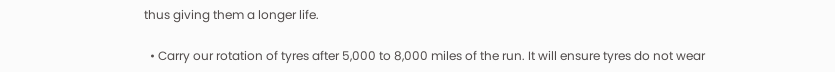thus giving them a longer life.

  • Carry our rotation of tyres after 5,000 to 8,000 miles of the run. It will ensure tyres do not wear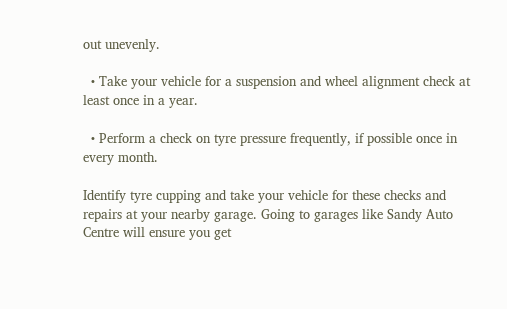out unevenly.

  • Take your vehicle for a suspension and wheel alignment check at least once in a year.

  • Perform a check on tyre pressure frequently, if possible once in every month.

Identify tyre cupping and take your vehicle for these checks and repairs at your nearby garage. Going to garages like Sandy Auto Centre will ensure you get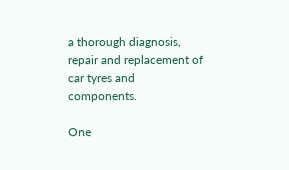a thorough diagnosis, repair and replacement of car tyres and components.

One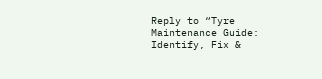Reply to “Tyre Maintenance Guide: Identify, Fix &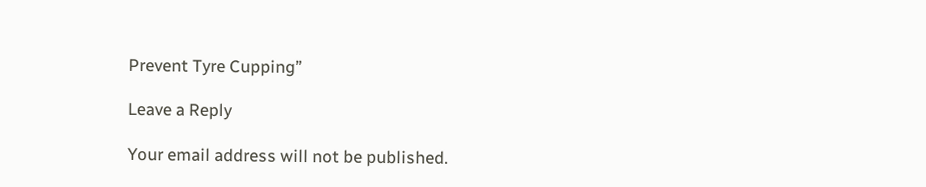Prevent Tyre Cupping”

Leave a Reply

Your email address will not be published.